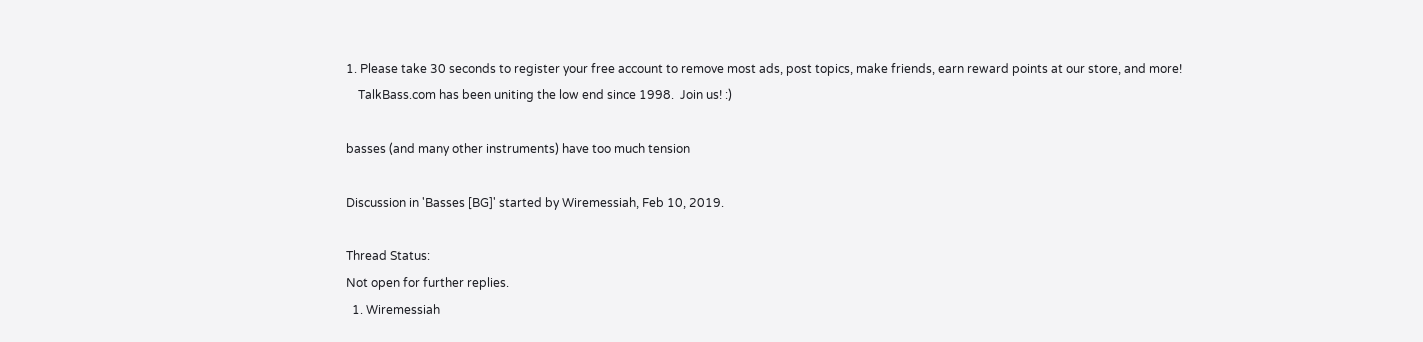1. Please take 30 seconds to register your free account to remove most ads, post topics, make friends, earn reward points at our store, and more!
    TalkBass.com has been uniting the low end since 1998.  Join us! :)

basses (and many other instruments) have too much tension

Discussion in 'Basses [BG]' started by Wiremessiah, Feb 10, 2019.

Thread Status:
Not open for further replies.
  1. Wiremessiah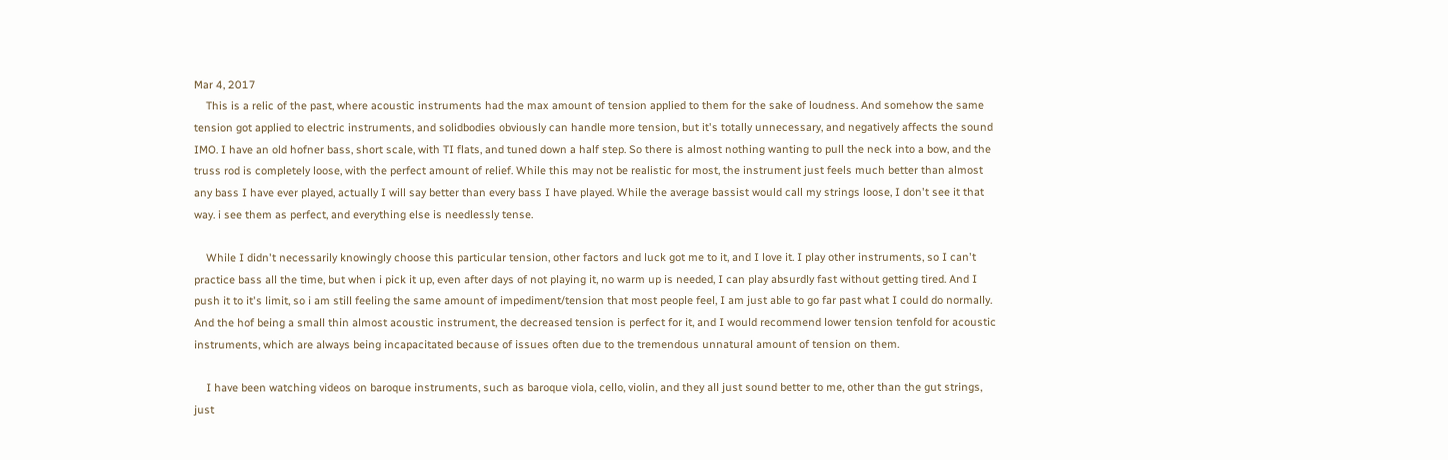Mar 4, 2017
    This is a relic of the past, where acoustic instruments had the max amount of tension applied to them for the sake of loudness. And somehow the same tension got applied to electric instruments, and solidbodies obviously can handle more tension, but it's totally unnecessary, and negatively affects the sound IMO. I have an old hofner bass, short scale, with TI flats, and tuned down a half step. So there is almost nothing wanting to pull the neck into a bow, and the truss rod is completely loose, with the perfect amount of relief. While this may not be realistic for most, the instrument just feels much better than almost any bass I have ever played, actually I will say better than every bass I have played. While the average bassist would call my strings loose, I don't see it that way. i see them as perfect, and everything else is needlessly tense.

    While I didn't necessarily knowingly choose this particular tension, other factors and luck got me to it, and I love it. I play other instruments, so I can't practice bass all the time, but when i pick it up, even after days of not playing it, no warm up is needed, I can play absurdly fast without getting tired. And I push it to it's limit, so i am still feeling the same amount of impediment/tension that most people feel, I am just able to go far past what I could do normally. And the hof being a small thin almost acoustic instrument, the decreased tension is perfect for it, and I would recommend lower tension tenfold for acoustic instruments, which are always being incapacitated because of issues often due to the tremendous unnatural amount of tension on them.

    I have been watching videos on baroque instruments, such as baroque viola, cello, violin, and they all just sound better to me, other than the gut strings, just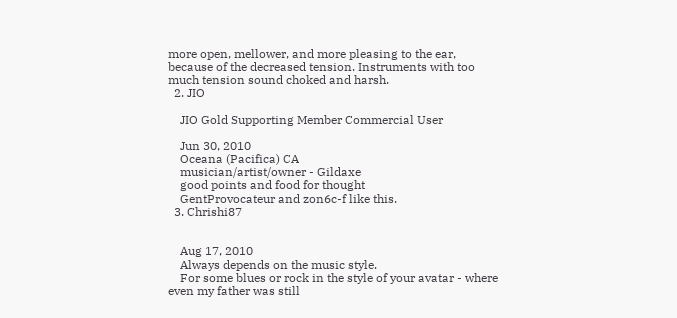more open, mellower, and more pleasing to the ear, because of the decreased tension. Instruments with too much tension sound choked and harsh.
  2. JIO

    JIO Gold Supporting Member Commercial User

    Jun 30, 2010
    Oceana (Pacifica) CA
    musician/artist/owner - Gildaxe
    good points and food for thought
    GentProvocateur and zon6c-f like this.
  3. Chrishi87


    Aug 17, 2010
    Always depends on the music style.
    For some blues or rock in the style of your avatar - where even my father was still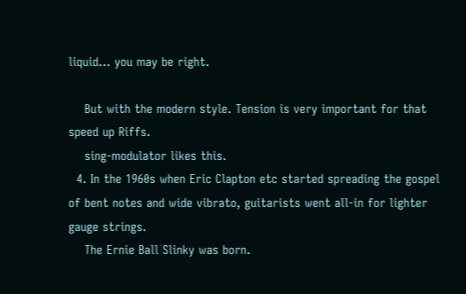liquid... you may be right.

    But with the modern style. Tension is very important for that speed up Riffs.
    sing-modulator likes this.
  4. In the 1960s when Eric Clapton etc started spreading the gospel of bent notes and wide vibrato, guitarists went all-in for lighter gauge strings.
    The Ernie Ball Slinky was born.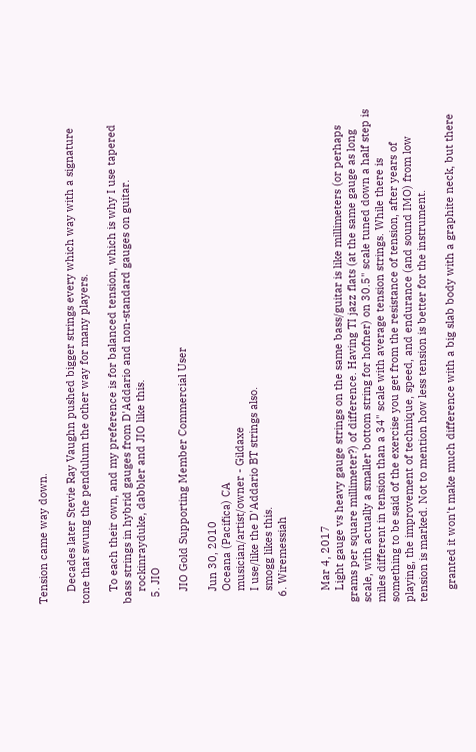Tension came way down.

    Decades later Stevie Ray Vaughn pushed bigger strings every which way with a signature tone that swung the pendulum the other way for many players.

    To each their own, and my preference is for balanced tension, which is why I use tapered bass strings in hybrid gauges from D'Addario and non-standard gauges on guitar.
    rockinrayduke, dabbler and JIO like this.
  5. JIO

    JIO Gold Supporting Member Commercial User

    Jun 30, 2010
    Oceana (Pacifica) CA
    musician/artist/owner - Gildaxe
    I use/like the D'Addario BT strings also.
    smogg likes this.
  6. Wiremessiah


    Mar 4, 2017
    Light gauge vs heavy gauge strings on the same bass/guitar is like millimeters (or perhaps grams per square millimeter?) of difference. Having TI jazz flats (at the same gauge as long scale, with actually a smaller bottom string for hofner) on 30.5" scale tuned down a half step is miles different in tension than a 34" scale with average tension strings. While there is something to be said of the exercise you get from the resistance of tension, after years of playing, the improvement of technique, speed, and endurance (and sound IMO) from low tension is marked. Not to mention how less tension is better for the instrument.

    granted it won't make much difference with a big slab body with a graphite neck, but there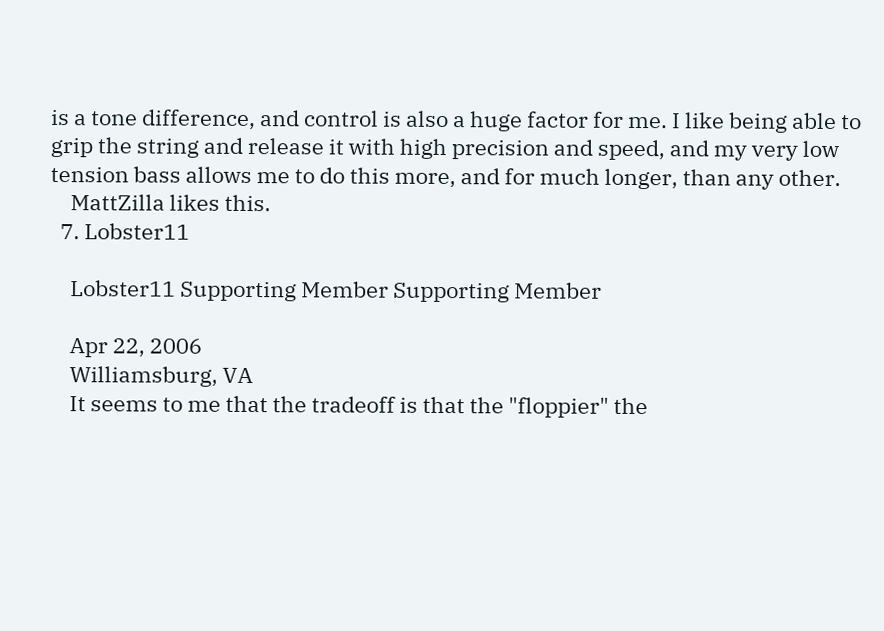is a tone difference, and control is also a huge factor for me. I like being able to grip the string and release it with high precision and speed, and my very low tension bass allows me to do this more, and for much longer, than any other.
    MattZilla likes this.
  7. Lobster11

    Lobster11 Supporting Member Supporting Member

    Apr 22, 2006
    Williamsburg, VA
    It seems to me that the tradeoff is that the "floppier" the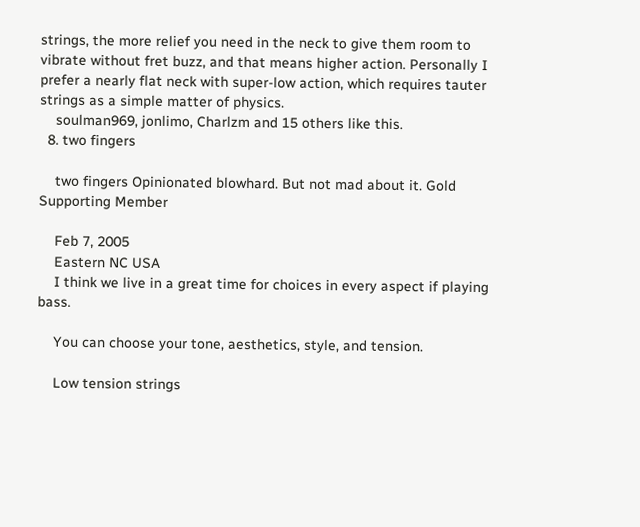strings, the more relief you need in the neck to give them room to vibrate without fret buzz, and that means higher action. Personally I prefer a nearly flat neck with super-low action, which requires tauter strings as a simple matter of physics.
    soulman969, jonlimo, Charlzm and 15 others like this.
  8. two fingers

    two fingers Opinionated blowhard. But not mad about it. Gold Supporting Member

    Feb 7, 2005
    Eastern NC USA
    I think we live in a great time for choices in every aspect if playing bass.

    You can choose your tone, aesthetics, style, and tension.

    Low tension strings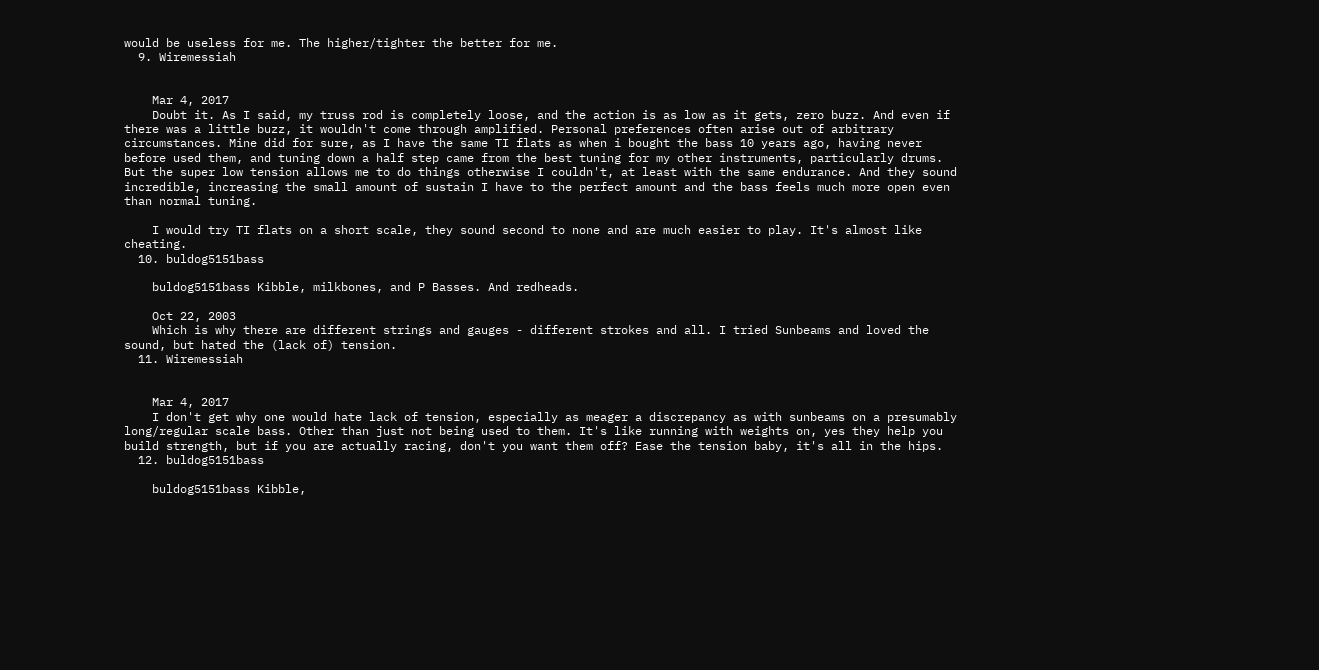would be useless for me. The higher/tighter the better for me.
  9. Wiremessiah


    Mar 4, 2017
    Doubt it. As I said, my truss rod is completely loose, and the action is as low as it gets, zero buzz. And even if there was a little buzz, it wouldn't come through amplified. Personal preferences often arise out of arbitrary circumstances. Mine did for sure, as I have the same TI flats as when i bought the bass 10 years ago, having never before used them, and tuning down a half step came from the best tuning for my other instruments, particularly drums. But the super low tension allows me to do things otherwise I couldn't, at least with the same endurance. And they sound incredible, increasing the small amount of sustain I have to the perfect amount and the bass feels much more open even than normal tuning.

    I would try TI flats on a short scale, they sound second to none and are much easier to play. It's almost like cheating.
  10. buldog5151bass

    buldog5151bass Kibble, milkbones, and P Basses. And redheads.

    Oct 22, 2003
    Which is why there are different strings and gauges - different strokes and all. I tried Sunbeams and loved the sound, but hated the (lack of) tension.
  11. Wiremessiah


    Mar 4, 2017
    I don't get why one would hate lack of tension, especially as meager a discrepancy as with sunbeams on a presumably long/regular scale bass. Other than just not being used to them. It's like running with weights on, yes they help you build strength, but if you are actually racing, don't you want them off? Ease the tension baby, it's all in the hips.
  12. buldog5151bass

    buldog5151bass Kibble,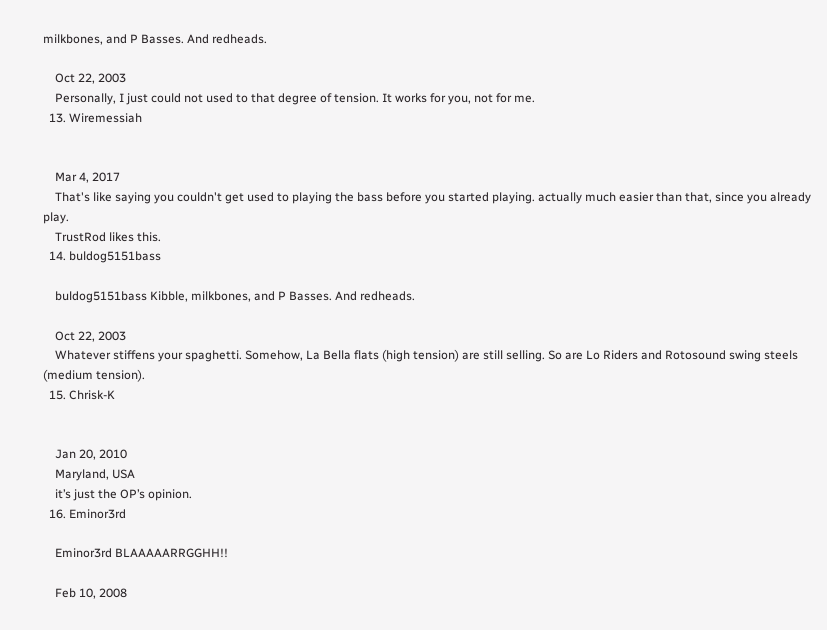milkbones, and P Basses. And redheads.

    Oct 22, 2003
    Personally, I just could not used to that degree of tension. It works for you, not for me.
  13. Wiremessiah


    Mar 4, 2017
    That's like saying you couldn't get used to playing the bass before you started playing. actually much easier than that, since you already play.
    TrustRod likes this.
  14. buldog5151bass

    buldog5151bass Kibble, milkbones, and P Basses. And redheads.

    Oct 22, 2003
    Whatever stiffens your spaghetti. Somehow, La Bella flats (high tension) are still selling. So are Lo Riders and Rotosound swing steels (medium tension).
  15. Chrisk-K


    Jan 20, 2010
    Maryland, USA
    it’s just the OP’s opinion.
  16. Eminor3rd

    Eminor3rd BLAAAAARRGGHH!!

    Feb 10, 2008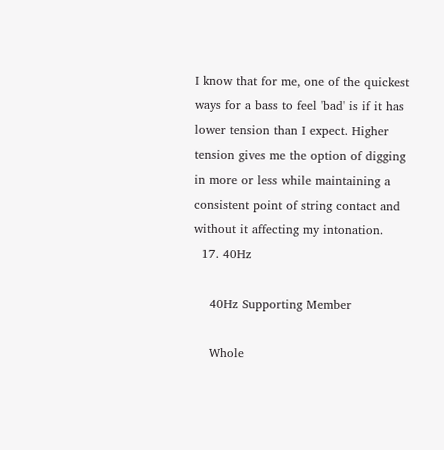I know that for me, one of the quickest ways for a bass to feel 'bad' is if it has lower tension than I expect. Higher tension gives me the option of digging in more or less while maintaining a consistent point of string contact and without it affecting my intonation.
  17. 40Hz

    40Hz Supporting Member

    Whole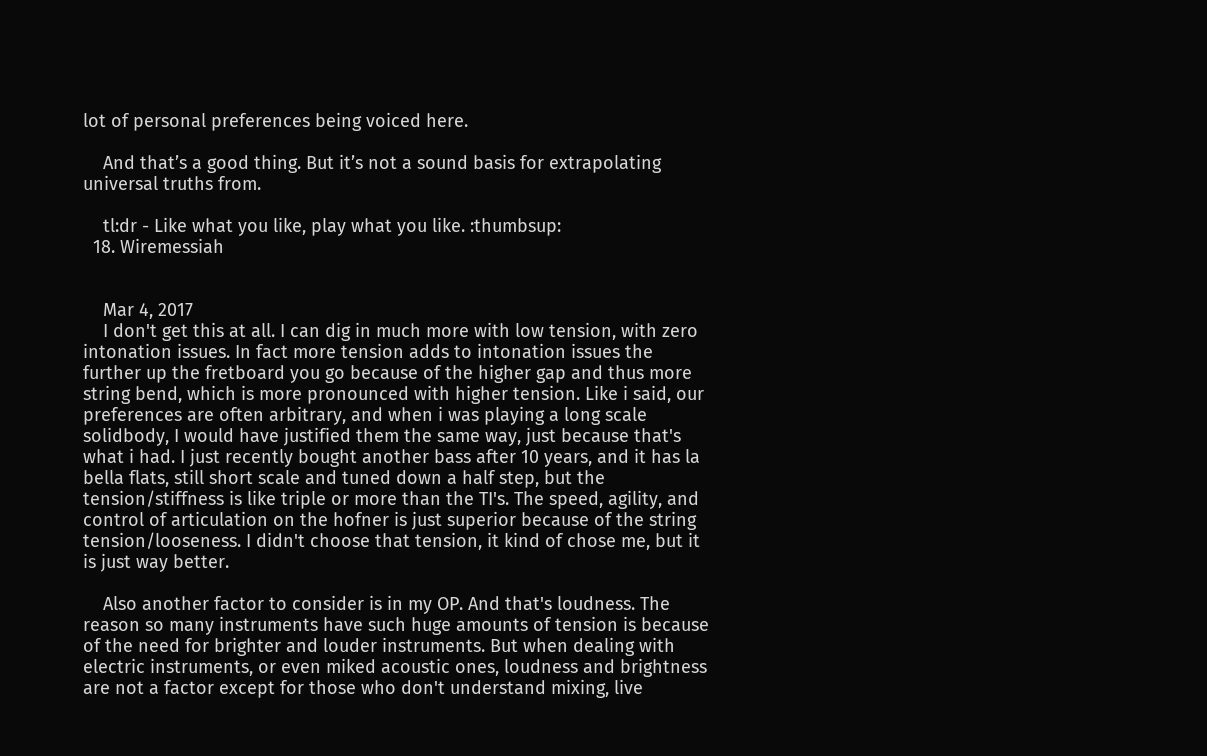lot of personal preferences being voiced here.

    And that’s a good thing. But it’s not a sound basis for extrapolating universal truths from.

    tl:dr - Like what you like, play what you like. :thumbsup:
  18. Wiremessiah


    Mar 4, 2017
    I don't get this at all. I can dig in much more with low tension, with zero intonation issues. In fact more tension adds to intonation issues the further up the fretboard you go because of the higher gap and thus more string bend, which is more pronounced with higher tension. Like i said, our preferences are often arbitrary, and when i was playing a long scale solidbody, I would have justified them the same way, just because that's what i had. I just recently bought another bass after 10 years, and it has la bella flats, still short scale and tuned down a half step, but the tension/stiffness is like triple or more than the TI's. The speed, agility, and control of articulation on the hofner is just superior because of the string tension/looseness. I didn't choose that tension, it kind of chose me, but it is just way better.

    Also another factor to consider is in my OP. And that's loudness. The reason so many instruments have such huge amounts of tension is because of the need for brighter and louder instruments. But when dealing with electric instruments, or even miked acoustic ones, loudness and brightness are not a factor except for those who don't understand mixing, live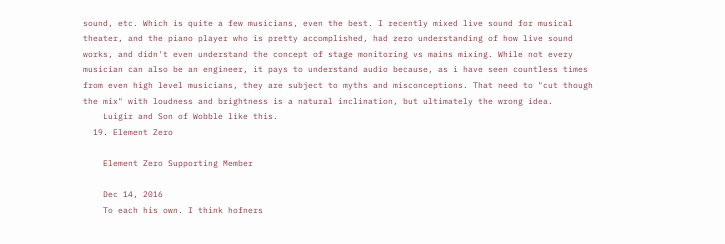sound, etc. Which is quite a few musicians, even the best. I recently mixed live sound for musical theater, and the piano player who is pretty accomplished, had zero understanding of how live sound works, and didn't even understand the concept of stage monitoring vs mains mixing. While not every musician can also be an engineer, it pays to understand audio because, as i have seen countless times from even high level musicians, they are subject to myths and misconceptions. That need to "cut though the mix" with loudness and brightness is a natural inclination, but ultimately the wrong idea.
    Luigir and Son of Wobble like this.
  19. Element Zero

    Element Zero Supporting Member

    Dec 14, 2016
    To each his own. I think hofners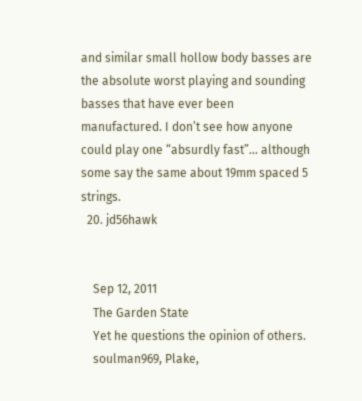and similar small hollow body basses are the absolute worst playing and sounding basses that have ever been manufactured. I don’t see how anyone could play one “absurdly fast”... although some say the same about 19mm spaced 5 strings.
  20. jd56hawk


    Sep 12, 2011
    The Garden State
    Yet he questions the opinion of others.
    soulman969, Plake,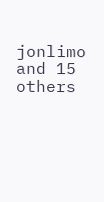jonlimo and 15 others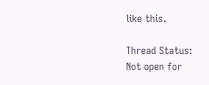like this.

Thread Status:
Not open for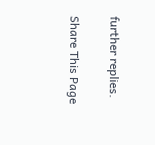further replies.

Share This Page